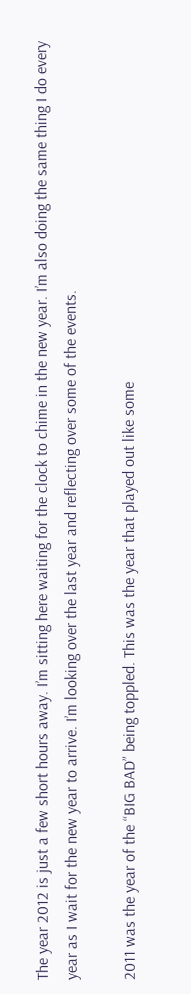The year 2012 is just a few short hours away. I’m sitting here waiting for the clock to chime in the new year. I’m also doing the same thing I do every year as I wait for the new year to arrive. I’m looking over the last year and reflecting over some of the events.

2011 was the year of the “BIG BAD” being toppled. This was the year that played out like some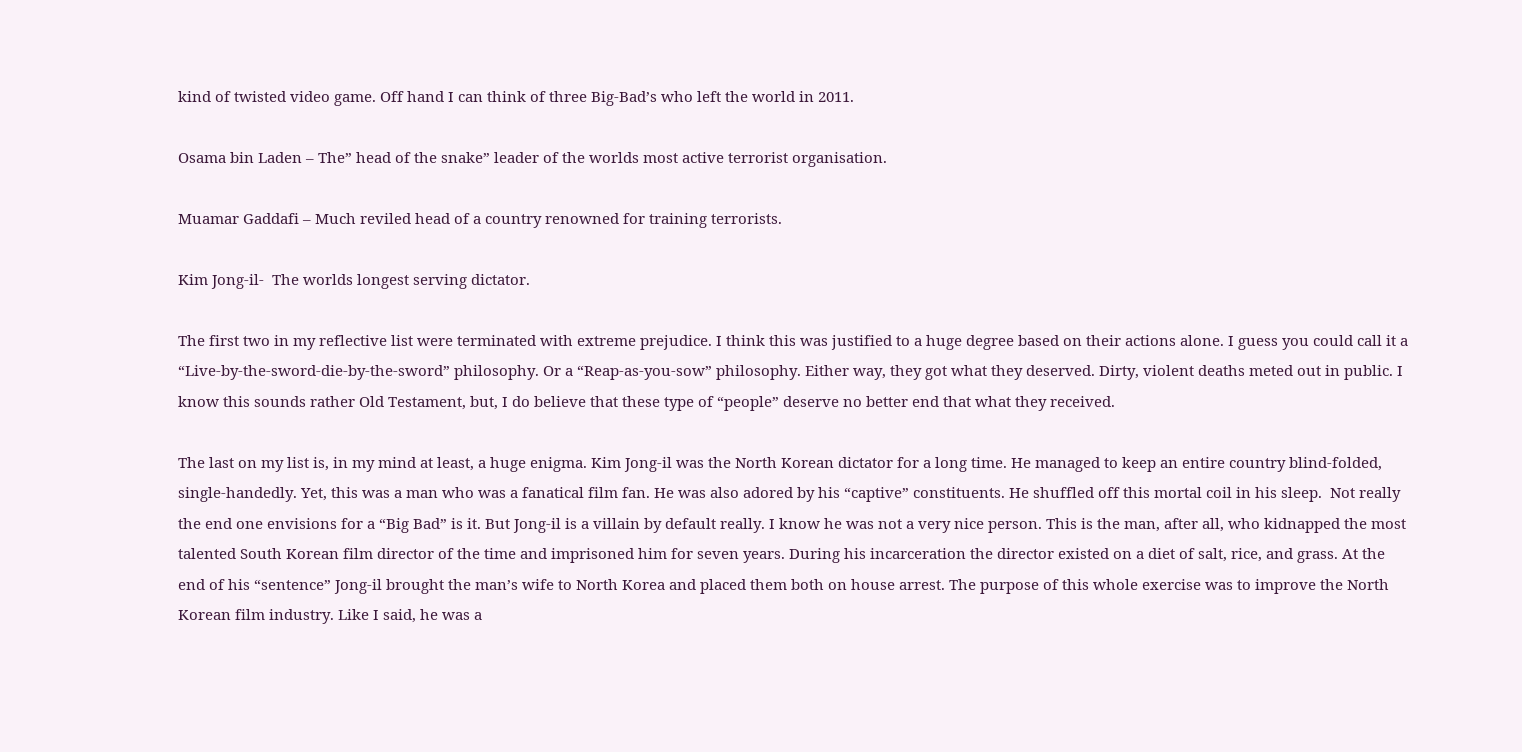kind of twisted video game. Off hand I can think of three Big-Bad’s who left the world in 2011.

Osama bin Laden – The” head of the snake” leader of the worlds most active terrorist organisation.

Muamar Gaddafi – Much reviled head of a country renowned for training terrorists.

Kim Jong-il-  The worlds longest serving dictator.

The first two in my reflective list were terminated with extreme prejudice. I think this was justified to a huge degree based on their actions alone. I guess you could call it a “Live-by-the-sword-die-by-the-sword” philosophy. Or a “Reap-as-you-sow” philosophy. Either way, they got what they deserved. Dirty, violent deaths meted out in public. I know this sounds rather Old Testament, but, I do believe that these type of “people” deserve no better end that what they received.

The last on my list is, in my mind at least, a huge enigma. Kim Jong-il was the North Korean dictator for a long time. He managed to keep an entire country blind-folded, single-handedly. Yet, this was a man who was a fanatical film fan. He was also adored by his “captive” constituents. He shuffled off this mortal coil in his sleep.  Not really the end one envisions for a “Big Bad” is it. But Jong-il is a villain by default really. I know he was not a very nice person. This is the man, after all, who kidnapped the most talented South Korean film director of the time and imprisoned him for seven years. During his incarceration the director existed on a diet of salt, rice, and grass. At the end of his “sentence” Jong-il brought the man’s wife to North Korea and placed them both on house arrest. The purpose of this whole exercise was to improve the North Korean film industry. Like I said, he was a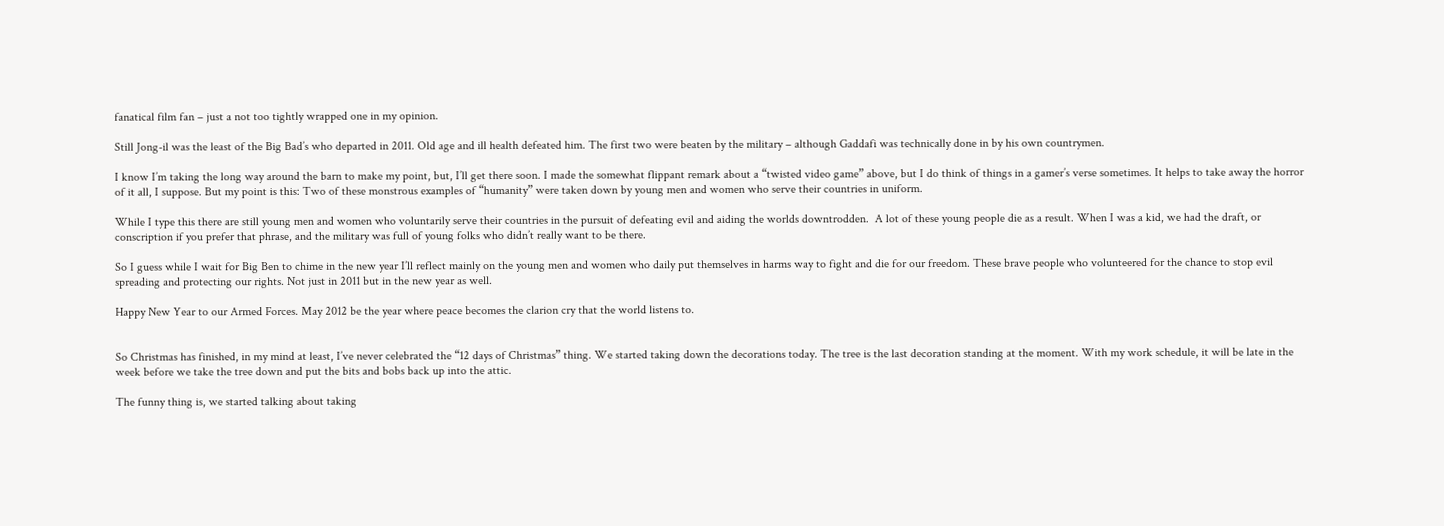fanatical film fan – just a not too tightly wrapped one in my opinion.

Still Jong-il was the least of the Big Bad’s who departed in 2011. Old age and ill health defeated him. The first two were beaten by the military – although Gaddafi was technically done in by his own countrymen.

I know I’m taking the long way around the barn to make my point, but, I’ll get there soon. I made the somewhat flippant remark about a “twisted video game” above, but I do think of things in a gamer’s verse sometimes. It helps to take away the horror of it all, I suppose. But my point is this: Two of these monstrous examples of “humanity” were taken down by young men and women who serve their countries in uniform.

While I type this there are still young men and women who voluntarily serve their countries in the pursuit of defeating evil and aiding the worlds downtrodden.  A lot of these young people die as a result. When I was a kid, we had the draft, or conscription if you prefer that phrase, and the military was full of young folks who didn’t really want to be there.

So I guess while I wait for Big Ben to chime in the new year I’ll reflect mainly on the young men and women who daily put themselves in harms way to fight and die for our freedom. These brave people who volunteered for the chance to stop evil spreading and protecting our rights. Not just in 2011 but in the new year as well.

Happy New Year to our Armed Forces. May 2012 be the year where peace becomes the clarion cry that the world listens to.


So Christmas has finished, in my mind at least, I’ve never celebrated the “12 days of Christmas” thing. We started taking down the decorations today. The tree is the last decoration standing at the moment. With my work schedule, it will be late in the week before we take the tree down and put the bits and bobs back up into the attic.

The funny thing is, we started talking about taking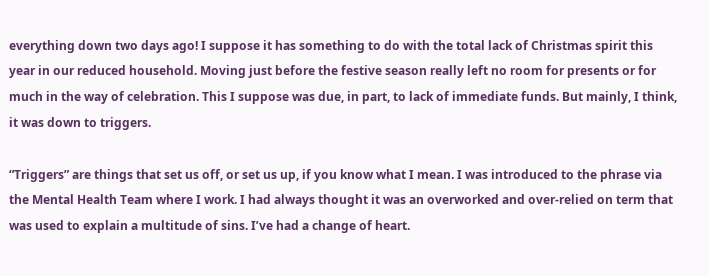everything down two days ago! I suppose it has something to do with the total lack of Christmas spirit this year in our reduced household. Moving just before the festive season really left no room for presents or for much in the way of celebration. This I suppose was due, in part, to lack of immediate funds. But mainly, I think, it was down to triggers.

“Triggers” are things that set us off, or set us up, if you know what I mean. I was introduced to the phrase via the Mental Health Team where I work. I had always thought it was an overworked and over-relied on term that was used to explain a multitude of sins. I’ve had a change of heart.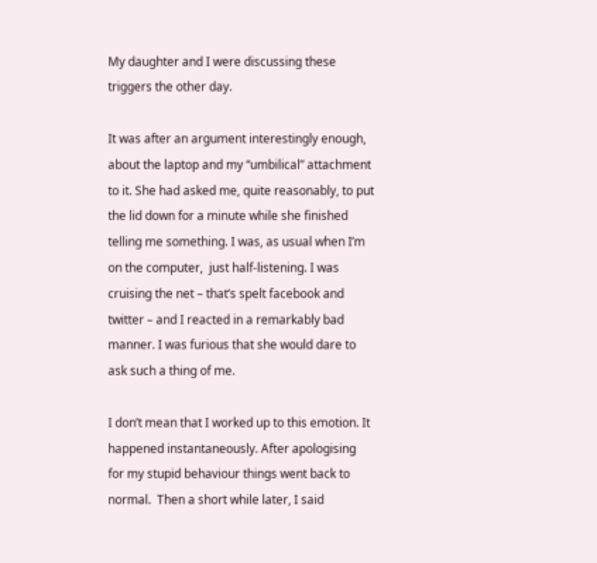My daughter and I were discussing these triggers the other day.

It was after an argument interestingly enough, about the laptop and my “umbilical” attachment to it. She had asked me, quite reasonably, to put the lid down for a minute while she finished telling me something. I was, as usual when I’m on the computer,  just half-listening. I was cruising the net – that’s spelt facebook and twitter – and I reacted in a remarkably bad manner. I was furious that she would dare to ask such a thing of me.

I don’t mean that I worked up to this emotion. It happened instantaneously. After apologising for my stupid behaviour things went back to normal.  Then a short while later, I said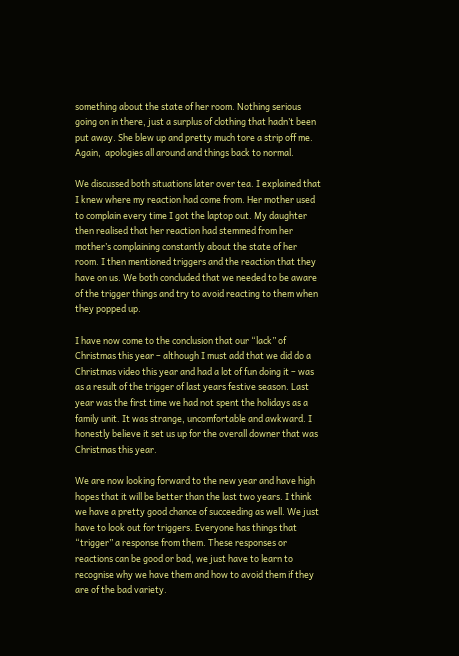something about the state of her room. Nothing serious going on in there, just a surplus of clothing that hadn’t been put away. She blew up and pretty much tore a strip off me. Again,  apologies all around and things back to normal.

We discussed both situations later over tea. I explained that I knew where my reaction had come from. Her mother used to complain every time I got the laptop out. My daughter then realised that her reaction had stemmed from her mother’s complaining constantly about the state of her room. I then mentioned triggers and the reaction that they have on us. We both concluded that we needed to be aware of the trigger things and try to avoid reacting to them when they popped up.

I have now come to the conclusion that our “lack” of  Christmas this year – although I must add that we did do a Christmas video this year and had a lot of fun doing it – was as a result of the trigger of last years festive season. Last year was the first time we had not spent the holidays as a family unit. It was strange, uncomfortable and awkward. I honestly believe it set us up for the overall downer that was Christmas this year.

We are now looking forward to the new year and have high hopes that it will be better than the last two years. I think we have a pretty good chance of succeeding as well. We just have to look out for triggers. Everyone has things that “trigger” a response from them. These responses or reactions can be good or bad, we just have to learn to recognise why we have them and how to avoid them if they are of the bad variety.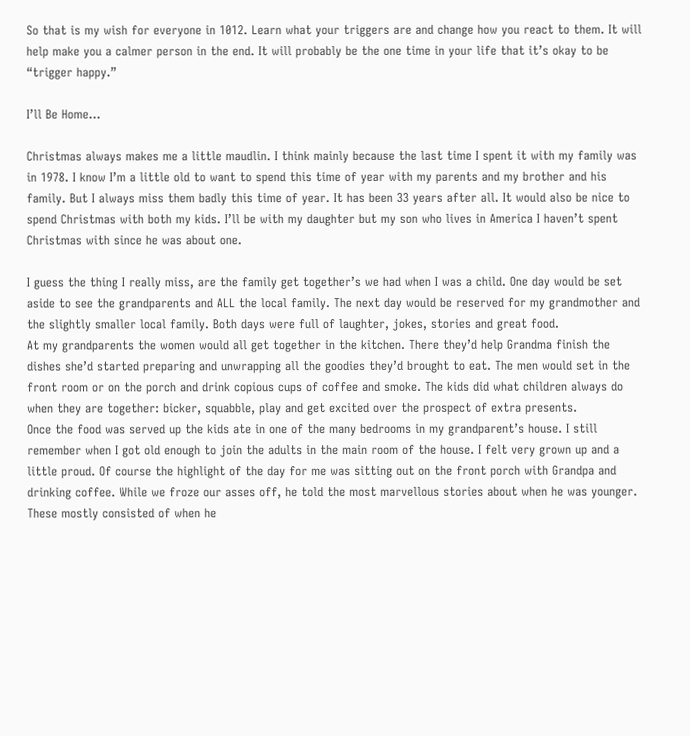So that is my wish for everyone in 1012. Learn what your triggers are and change how you react to them. It will help make you a calmer person in the end. It will probably be the one time in your life that it’s okay to be “trigger happy.”

I’ll Be Home…

Christmas always makes me a little maudlin. I think mainly because the last time I spent it with my family was in 1978. I know I’m a little old to want to spend this time of year with my parents and my brother and his family. But I always miss them badly this time of year. It has been 33 years after all. It would also be nice to spend Christmas with both my kids. I’ll be with my daughter but my son who lives in America I haven’t spent Christmas with since he was about one.

I guess the thing I really miss, are the family get together’s we had when I was a child. One day would be set aside to see the grandparents and ALL the local family. The next day would be reserved for my grandmother and the slightly smaller local family. Both days were full of laughter, jokes, stories and great food.
At my grandparents the women would all get together in the kitchen. There they’d help Grandma finish the dishes she’d started preparing and unwrapping all the goodies they’d brought to eat. The men would set in the front room or on the porch and drink copious cups of coffee and smoke. The kids did what children always do when they are together: bicker, squabble, play and get excited over the prospect of extra presents.
Once the food was served up the kids ate in one of the many bedrooms in my grandparent’s house. I still remember when I got old enough to join the adults in the main room of the house. I felt very grown up and a little proud. Of course the highlight of the day for me was sitting out on the front porch with Grandpa and drinking coffee. While we froze our asses off, he told the most marvellous stories about when he was younger. These mostly consisted of when he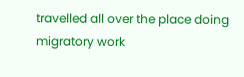travelled all over the place doing migratory work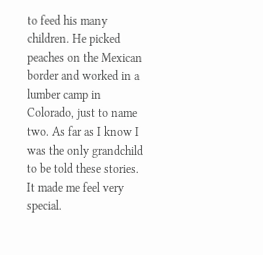to feed his many children. He picked peaches on the Mexican border and worked in a lumber camp in Colorado, just to name two. As far as I know I was the only grandchild to be told these stories. It made me feel very special.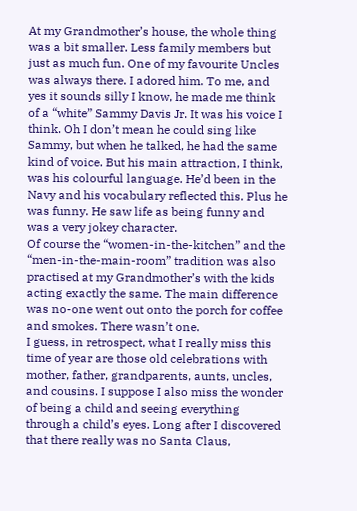At my Grandmother’s house, the whole thing was a bit smaller. Less family members but just as much fun. One of my favourite Uncles was always there. I adored him. To me, and yes it sounds silly I know, he made me think of a “white” Sammy Davis Jr. It was his voice I think. Oh I don’t mean he could sing like Sammy, but when he talked, he had the same kind of voice. But his main attraction, I think, was his colourful language. He’d been in the Navy and his vocabulary reflected this. Plus he was funny. He saw life as being funny and was a very jokey character.
Of course the “women-in-the-kitchen” and the “men-in-the-main-room” tradition was also practised at my Grandmother’s with the kids acting exactly the same. The main difference was no-one went out onto the porch for coffee and smokes. There wasn’t one.
I guess, in retrospect, what I really miss this time of year are those old celebrations with  mother, father, grandparents, aunts, uncles, and cousins. I suppose I also miss the wonder of being a child and seeing everything through a child’s eyes. Long after I discovered that there really was no Santa Claus,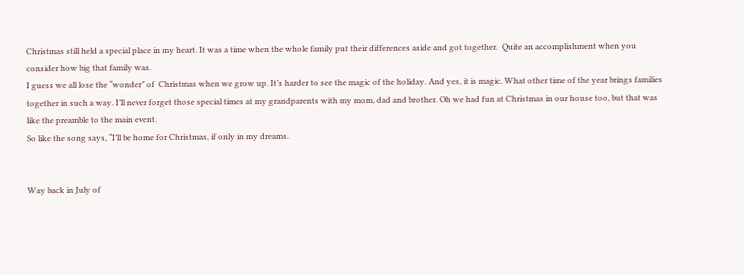Christmas still held a special place in my heart. It was a time when the whole family put their differences aside and got together.  Quite an accomplishment when you consider how big that family was.
I guess we all lose the “wonder” of  Christmas when we grow up. It’s harder to see the magic of the holiday. And yes, it is magic. What other time of the year brings families together in such a way. I’ll never forget those special times at my grandparents with my mom, dad and brother. Oh we had fun at Christmas in our house too, but that was like the preamble to the main event.
So like the song says, “I’ll be home for Christmas, if only in my dreams.


Way back in July of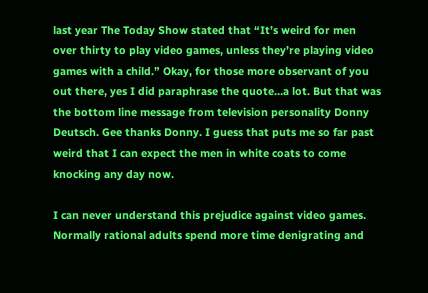last year The Today Show stated that “It’s weird for men over thirty to play video games, unless they’re playing video games with a child.” Okay, for those more observant of you out there, yes I did paraphrase the quote…a lot. But that was the bottom line message from television personality Donny Deutsch. Gee thanks Donny. I guess that puts me so far past weird that I can expect the men in white coats to come knocking any day now.

I can never understand this prejudice against video games. Normally rational adults spend more time denigrating and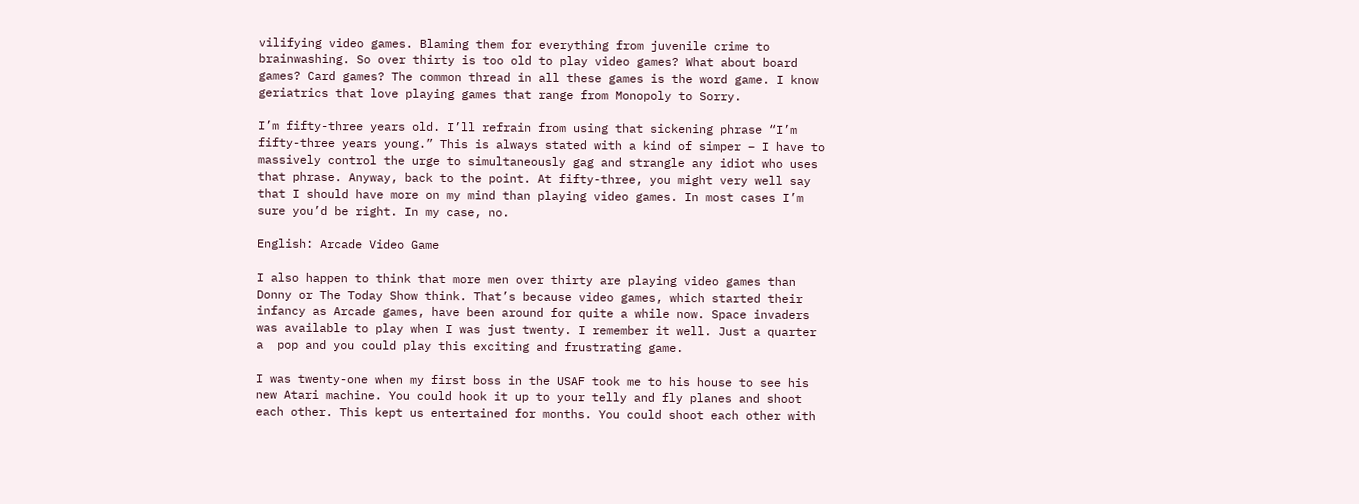vilifying video games. Blaming them for everything from juvenile crime to brainwashing. So over thirty is too old to play video games? What about board games? Card games? The common thread in all these games is the word game. I know geriatrics that love playing games that range from Monopoly to Sorry.

I’m fifty-three years old. I’ll refrain from using that sickening phrase “I’m fifty-three years young.” This is always stated with a kind of simper – I have to massively control the urge to simultaneously gag and strangle any idiot who uses that phrase. Anyway, back to the point. At fifty-three, you might very well say that I should have more on my mind than playing video games. In most cases I’m sure you’d be right. In my case, no.

English: Arcade Video Game

I also happen to think that more men over thirty are playing video games than Donny or The Today Show think. That’s because video games, which started their infancy as Arcade games, have been around for quite a while now. Space invaders was available to play when I was just twenty. I remember it well. Just a quarter a  pop and you could play this exciting and frustrating game.

I was twenty-one when my first boss in the USAF took me to his house to see his new Atari machine. You could hook it up to your telly and fly planes and shoot each other. This kept us entertained for months. You could shoot each other with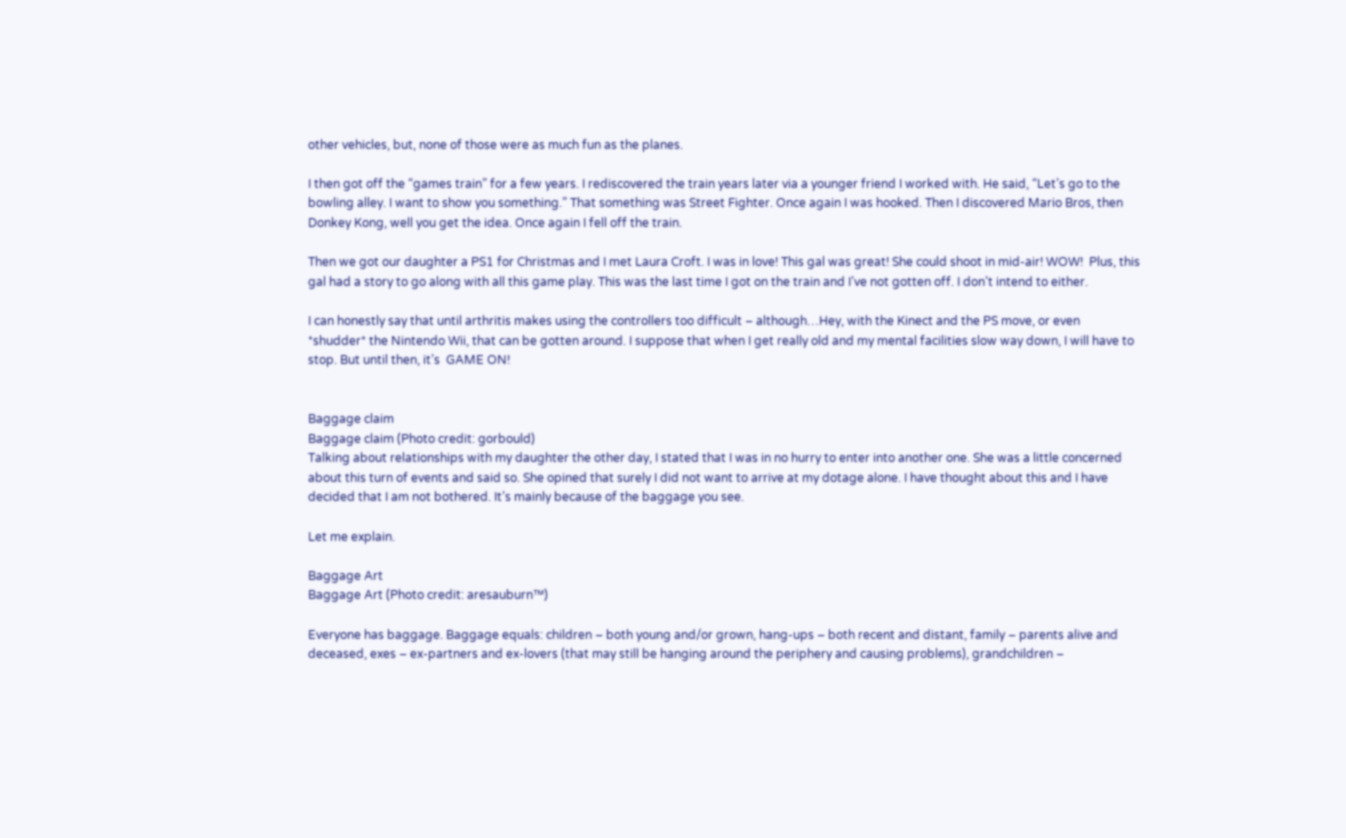other vehicles, but, none of those were as much fun as the planes.

I then got off the “games train” for a few years. I rediscovered the train years later via a younger friend I worked with. He said, “Let’s go to the bowling alley. I want to show you something.” That something was Street Fighter. Once again I was hooked. Then I discovered Mario Bros, then Donkey Kong, well you get the idea. Once again I fell off the train.

Then we got our daughter a PS1 for Christmas and I met Laura Croft. I was in love! This gal was great! She could shoot in mid-air! WOW!  Plus, this gal had a story to go along with all this game play. This was the last time I got on the train and I’ve not gotten off. I don’t intend to either.

I can honestly say that until arthritis makes using the controllers too difficult – although…Hey, with the Kinect and the PS move, or even *shudder* the Nintendo Wii, that can be gotten around. I suppose that when I get really old and my mental facilities slow way down, I will have to stop. But until then, it’s  GAME ON!


Baggage claim
Baggage claim (Photo credit: gorbould)
Talking about relationships with my daughter the other day, I stated that I was in no hurry to enter into another one. She was a little concerned about this turn of events and said so. She opined that surely I did not want to arrive at my dotage alone. I have thought about this and I have decided that I am not bothered. It’s mainly because of the baggage you see.

Let me explain.

Baggage Art
Baggage Art (Photo credit: aresauburn™)

Everyone has baggage. Baggage equals: children – both young and/or grown, hang-ups – both recent and distant, family – parents alive and deceased, exes – ex-partners and ex-lovers (that may still be hanging around the periphery and causing problems), grandchildren –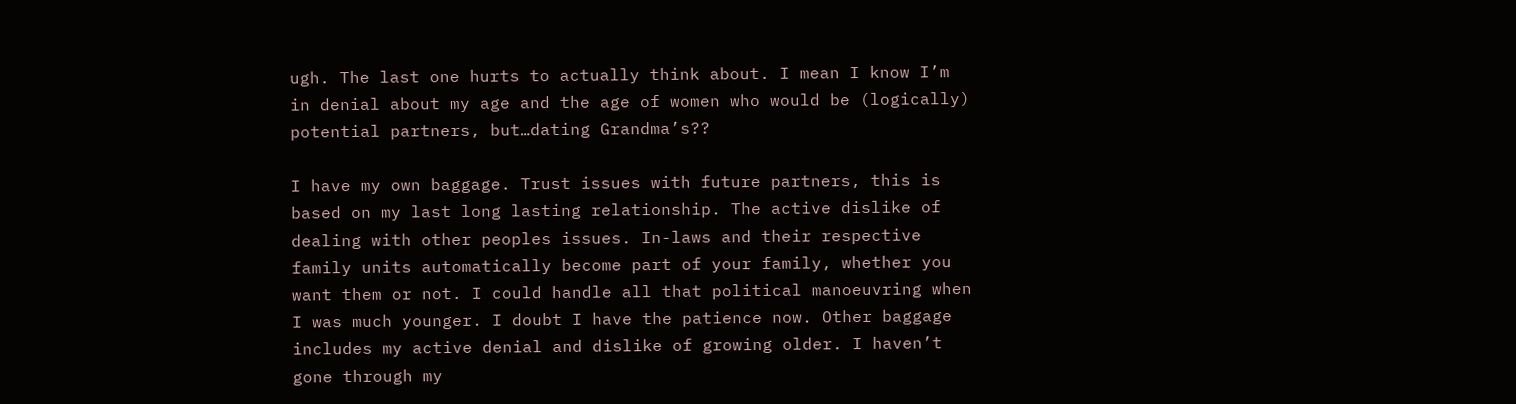ugh. The last one hurts to actually think about. I mean I know I’m in denial about my age and the age of women who would be (logically) potential partners, but…dating Grandma’s??

I have my own baggage. Trust issues with future partners, this is based on my last long lasting relationship. The active dislike of dealing with other peoples issues. In-laws and their respective family units automatically become part of your family, whether you want them or not. I could handle all that political manoeuvring when I was much younger. I doubt I have the patience now. Other baggage includes my active denial and dislike of growing older. I haven’t gone through my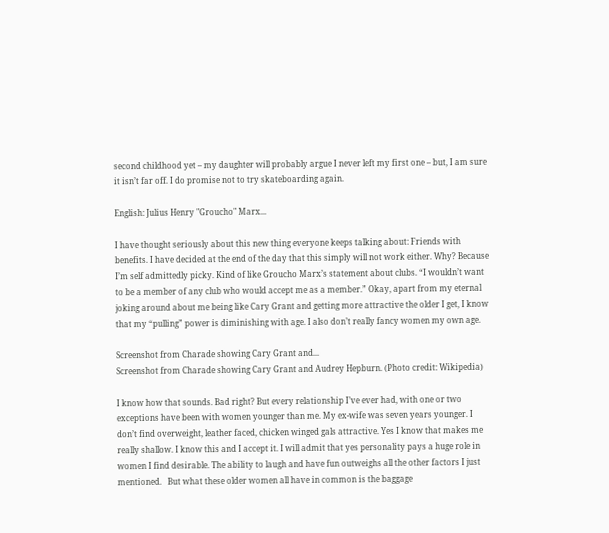second childhood yet – my daughter will probably argue I never left my first one – but, I am sure it isn’t far off. I do promise not to try skateboarding again.

English: Julius Henry "Groucho" Marx...

I have thought seriously about this new thing everyone keeps talking about: Friends with benefits. I have decided at the end of the day that this simply will not work either. Why? Because I’m self admittedly picky. Kind of like Groucho Marx’s statement about clubs. “I wouldn’t want to be a member of any club who would accept me as a member.” Okay, apart from my eternal joking around about me being like Cary Grant and getting more attractive the older I get, I know that my “pulling” power is diminishing with age. I also don’t really fancy women my own age.

Screenshot from Charade showing Cary Grant and...
Screenshot from Charade showing Cary Grant and Audrey Hepburn. (Photo credit: Wikipedia)

I know how that sounds. Bad right? But every relationship I’ve ever had, with one or two exceptions have been with women younger than me. My ex-wife was seven years younger. I don’t find overweight, leather faced, chicken winged gals attractive. Yes I know that makes me really shallow. I know this and I accept it. I will admit that yes personality pays a huge role in women I find desirable. The ability to laugh and have fun outweighs all the other factors I just mentioned.   But what these older women all have in common is the baggage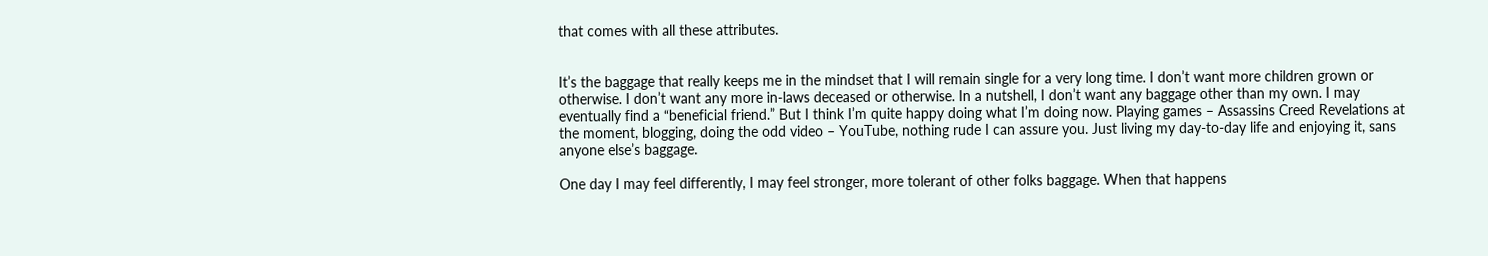that comes with all these attributes.


It’s the baggage that really keeps me in the mindset that I will remain single for a very long time. I don’t want more children grown or otherwise. I don’t want any more in-laws deceased or otherwise. In a nutshell, I don’t want any baggage other than my own. I may eventually find a “beneficial friend.” But I think I’m quite happy doing what I’m doing now. Playing games – Assassins Creed Revelations at the moment, blogging, doing the odd video – YouTube, nothing rude I can assure you. Just living my day-to-day life and enjoying it, sans anyone else’s baggage.

One day I may feel differently, I may feel stronger, more tolerant of other folks baggage. When that happens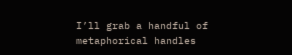I’ll grab a handful of metaphorical handles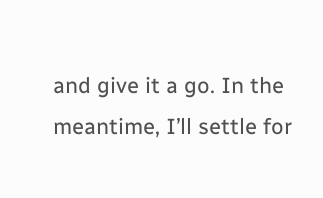and give it a go. In the meantime, I’ll settle for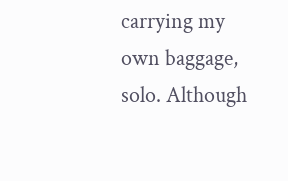carrying my own baggage, solo. Although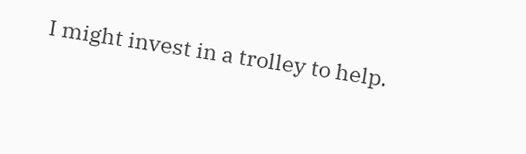I might invest in a trolley to help.